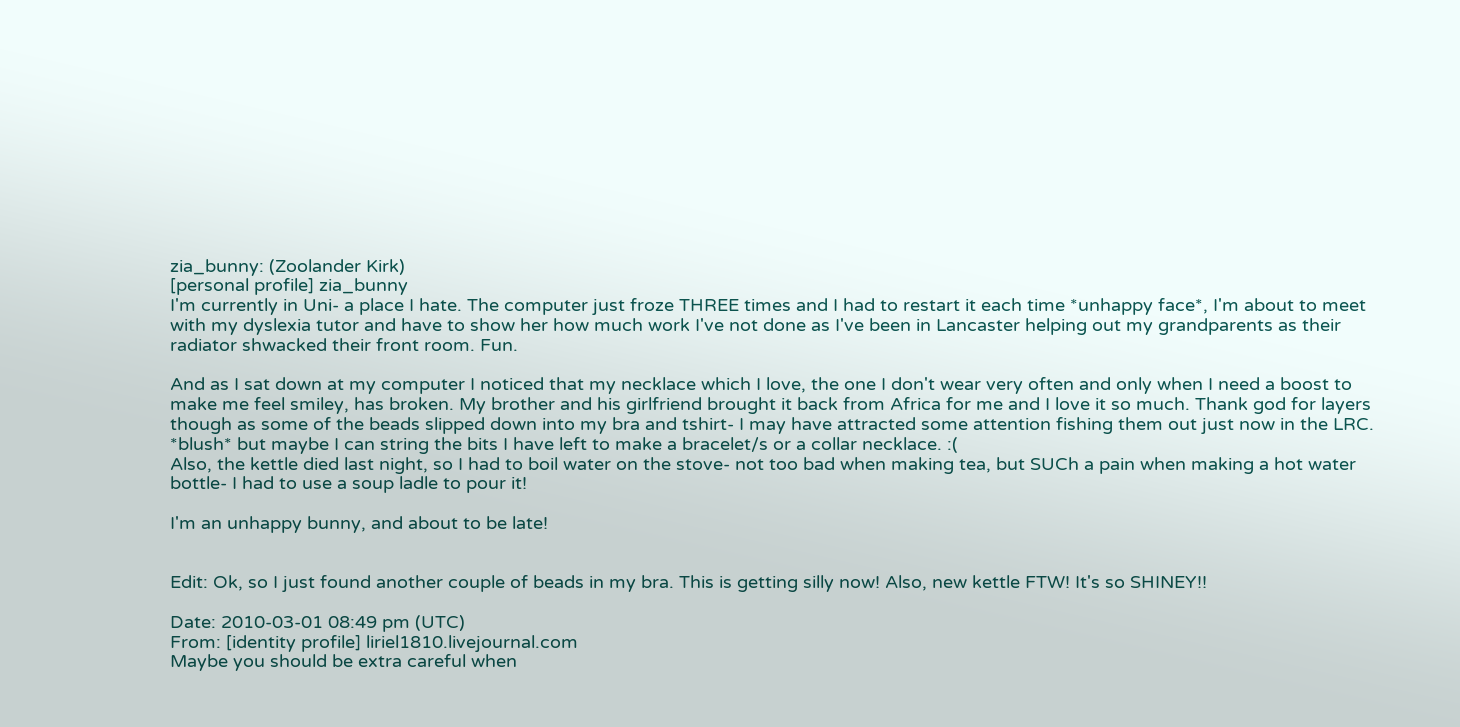zia_bunny: (Zoolander Kirk)
[personal profile] zia_bunny
I'm currently in Uni- a place I hate. The computer just froze THREE times and I had to restart it each time *unhappy face*, I'm about to meet with my dyslexia tutor and have to show her how much work I've not done as I've been in Lancaster helping out my grandparents as their radiator shwacked their front room. Fun.

And as I sat down at my computer I noticed that my necklace which I love, the one I don't wear very often and only when I need a boost to make me feel smiley, has broken. My brother and his girlfriend brought it back from Africa for me and I love it so much. Thank god for layers though as some of the beads slipped down into my bra and tshirt- I may have attracted some attention fishing them out just now in the LRC. *blush* but maybe I can string the bits I have left to make a bracelet/s or a collar necklace. :(
Also, the kettle died last night, so I had to boil water on the stove- not too bad when making tea, but SUCh a pain when making a hot water bottle- I had to use a soup ladle to pour it!

I'm an unhappy bunny, and about to be late!


Edit: Ok, so I just found another couple of beads in my bra. This is getting silly now! Also, new kettle FTW! It's so SHINEY!!

Date: 2010-03-01 08:49 pm (UTC)
From: [identity profile] liriel1810.livejournal.com
Maybe you should be extra careful when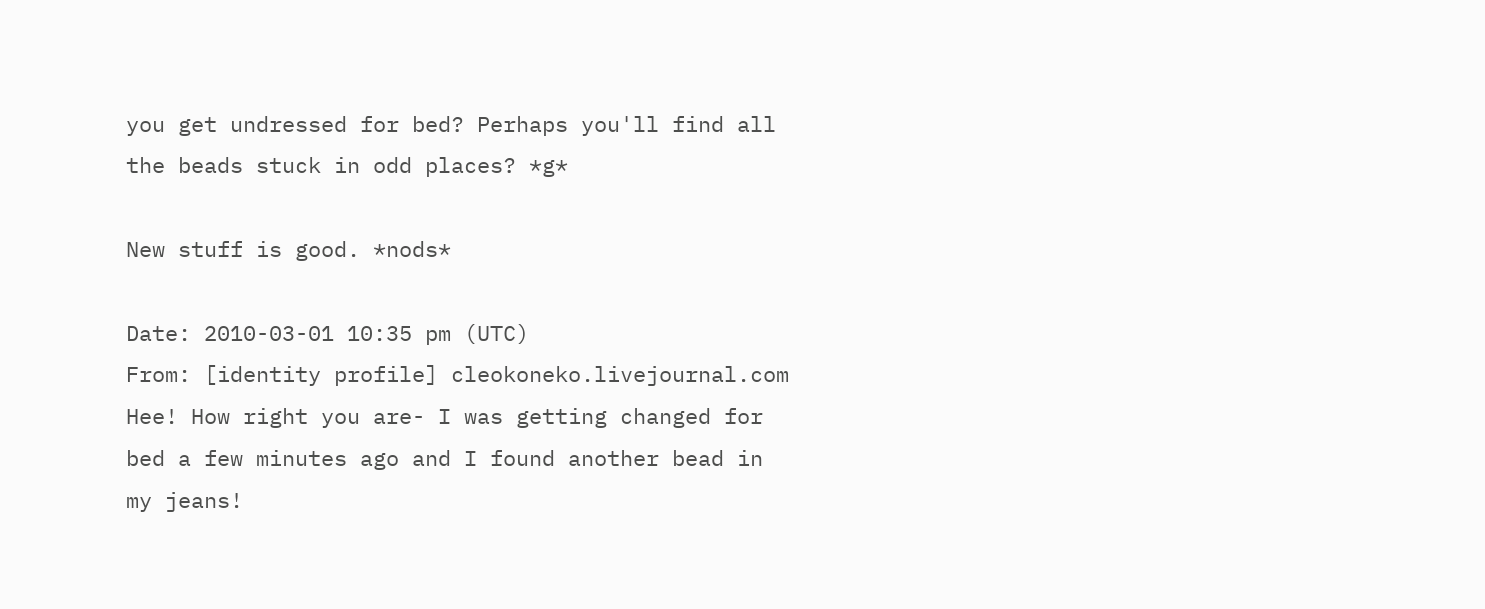you get undressed for bed? Perhaps you'll find all the beads stuck in odd places? *g*

New stuff is good. *nods*

Date: 2010-03-01 10:35 pm (UTC)
From: [identity profile] cleokoneko.livejournal.com
Hee! How right you are- I was getting changed for bed a few minutes ago and I found another bead in my jeans!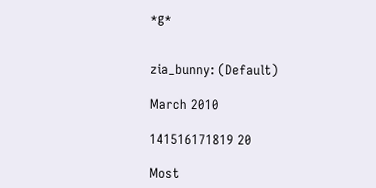*g*


zia_bunny: (Default)

March 2010

141516171819 20

Most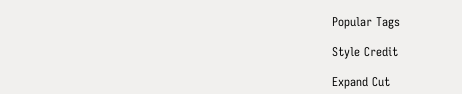Popular Tags

Style Credit

Expand Cut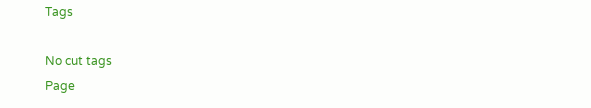Tags

No cut tags
Page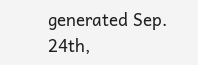generated Sep. 24th,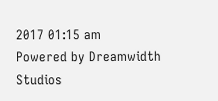2017 01:15 am
Powered by Dreamwidth Studios